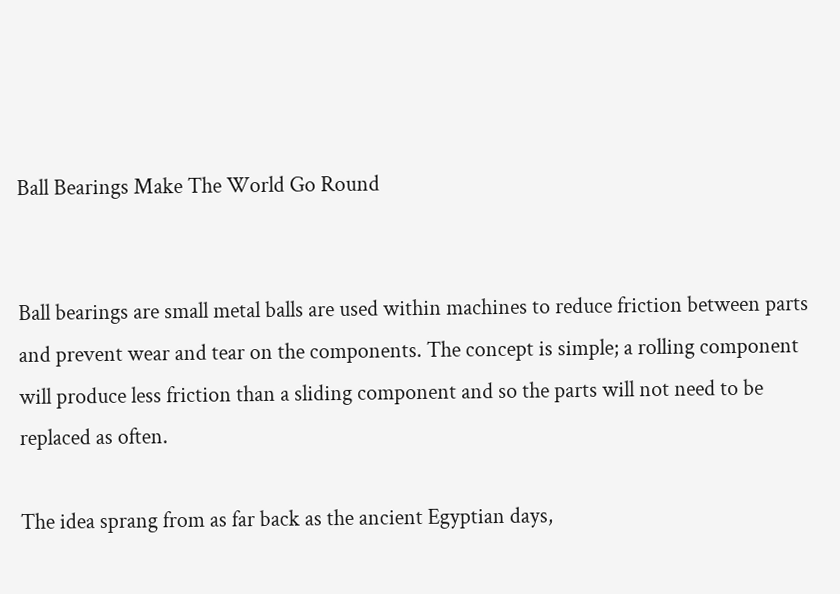Ball Bearings Make The World Go Round


Ball bearings are small metal balls are used within machines to reduce friction between parts and prevent wear and tear on the components. The concept is simple; a rolling component will produce less friction than a sliding component and so the parts will not need to be replaced as often.

The idea sprang from as far back as the ancient Egyptian days,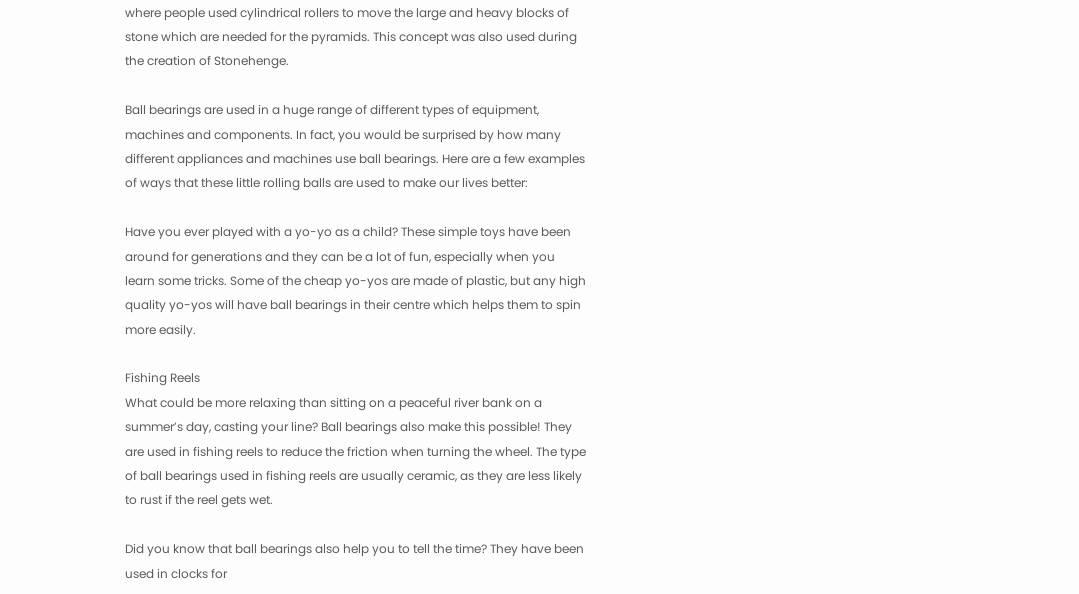where people used cylindrical rollers to move the large and heavy blocks of stone which are needed for the pyramids. This concept was also used during the creation of Stonehenge.

Ball bearings are used in a huge range of different types of equipment, machines and components. In fact, you would be surprised by how many different appliances and machines use ball bearings. Here are a few examples of ways that these little rolling balls are used to make our lives better:

Have you ever played with a yo-yo as a child? These simple toys have been around for generations and they can be a lot of fun, especially when you learn some tricks. Some of the cheap yo-yos are made of plastic, but any high quality yo-yos will have ball bearings in their centre which helps them to spin more easily.

Fishing Reels
What could be more relaxing than sitting on a peaceful river bank on a summer’s day, casting your line? Ball bearings also make this possible! They are used in fishing reels to reduce the friction when turning the wheel. The type of ball bearings used in fishing reels are usually ceramic, as they are less likely to rust if the reel gets wet.

Did you know that ball bearings also help you to tell the time? They have been used in clocks for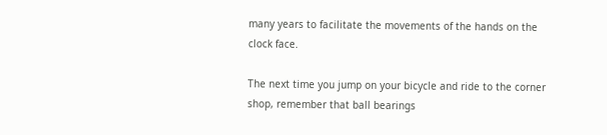many years to facilitate the movements of the hands on the clock face.

The next time you jump on your bicycle and ride to the corner shop, remember that ball bearings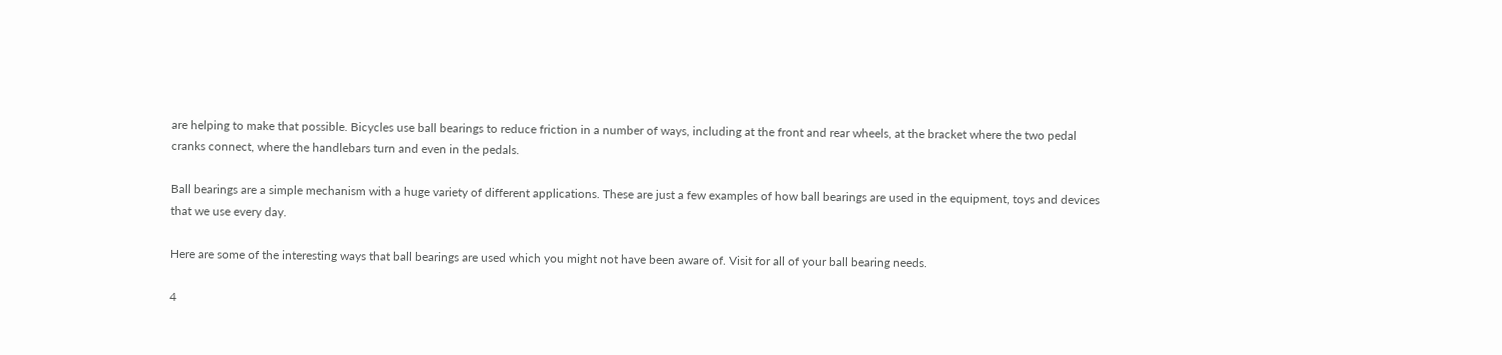are helping to make that possible. Bicycles use ball bearings to reduce friction in a number of ways, including at the front and rear wheels, at the bracket where the two pedal cranks connect, where the handlebars turn and even in the pedals.

Ball bearings are a simple mechanism with a huge variety of different applications. These are just a few examples of how ball bearings are used in the equipment, toys and devices that we use every day.

Here are some of the interesting ways that ball bearings are used which you might not have been aware of. Visit for all of your ball bearing needs.

4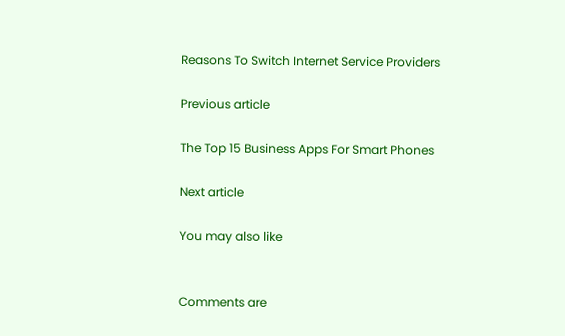Reasons To Switch Internet Service Providers

Previous article

The Top 15 Business Apps For Smart Phones

Next article

You may also like


Comments are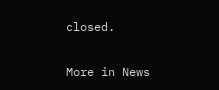closed.

More in News